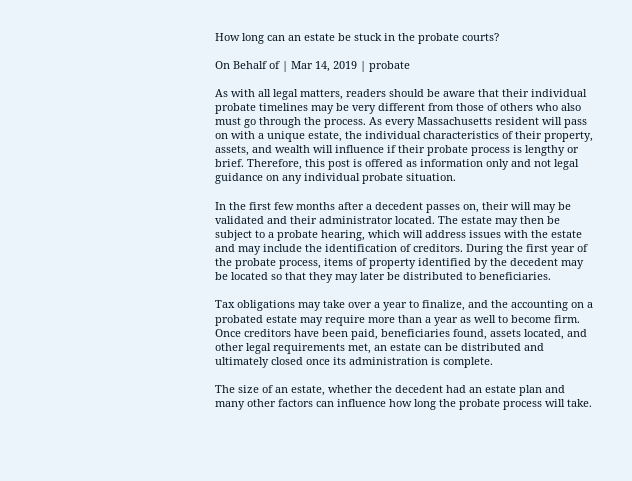How long can an estate be stuck in the probate courts?

On Behalf of | Mar 14, 2019 | probate

As with all legal matters, readers should be aware that their individual probate timelines may be very different from those of others who also must go through the process. As every Massachusetts resident will pass on with a unique estate, the individual characteristics of their property, assets, and wealth will influence if their probate process is lengthy or brief. Therefore, this post is offered as information only and not legal guidance on any individual probate situation.

In the first few months after a decedent passes on, their will may be validated and their administrator located. The estate may then be subject to a probate hearing, which will address issues with the estate and may include the identification of creditors. During the first year of the probate process, items of property identified by the decedent may be located so that they may later be distributed to beneficiaries.

Tax obligations may take over a year to finalize, and the accounting on a probated estate may require more than a year as well to become firm. Once creditors have been paid, beneficiaries found, assets located, and other legal requirements met, an estate can be distributed and ultimately closed once its administration is complete.

The size of an estate, whether the decedent had an estate plan and many other factors can influence how long the probate process will take.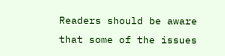Readers should be aware that some of the issues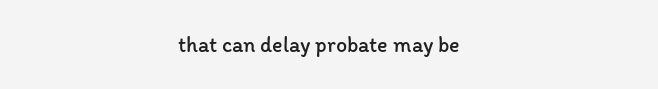that can delay probate may be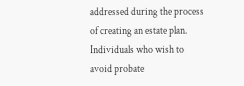addressed during the process of creating an estate plan. Individuals who wish to avoid probate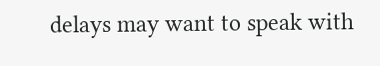delays may want to speak with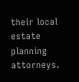their local estate planning attorneys.